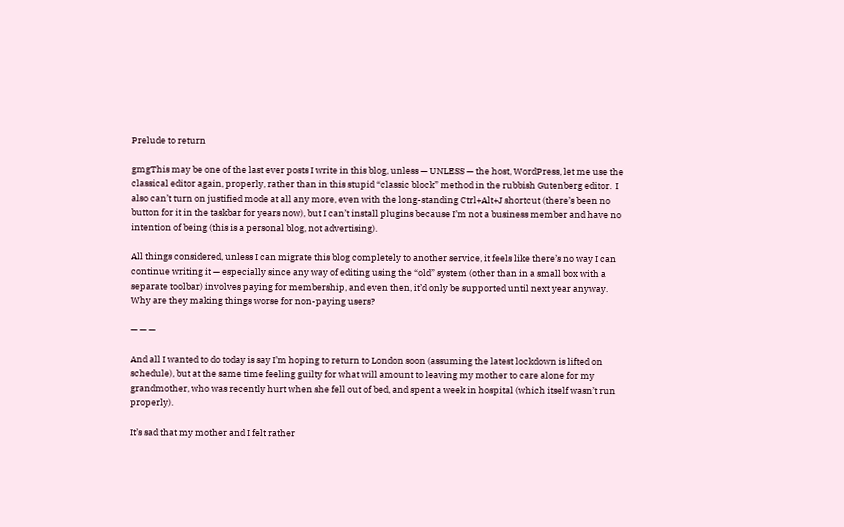Prelude to return

gmgThis may be one of the last ever posts I write in this blog, unless — UNLESS — the host, WordPress, let me use the classical editor again, properly, rather than in this stupid “classic block” method in the rubbish Gutenberg editor.  I also can’t turn on justified mode at all any more, even with the long-standing Ctrl+Alt+J shortcut (there’s been no button for it in the taskbar for years now), but I can’t install plugins because I’m not a business member and have no intention of being (this is a personal blog, not advertising).

All things considered, unless I can migrate this blog completely to another service, it feels like there’s no way I can continue writing it — especially since any way of editing using the “old” system (other than in a small box with a separate toolbar) involves paying for membership, and even then, it’d only be supported until next year anyway.  Why are they making things worse for non-paying users?

— — —

And all I wanted to do today is say I’m hoping to return to London soon (assuming the latest lockdown is lifted on schedule), but at the same time feeling guilty for what will amount to leaving my mother to care alone for my grandmother, who was recently hurt when she fell out of bed, and spent a week in hospital (which itself wasn’t run properly).

It’s sad that my mother and I felt rather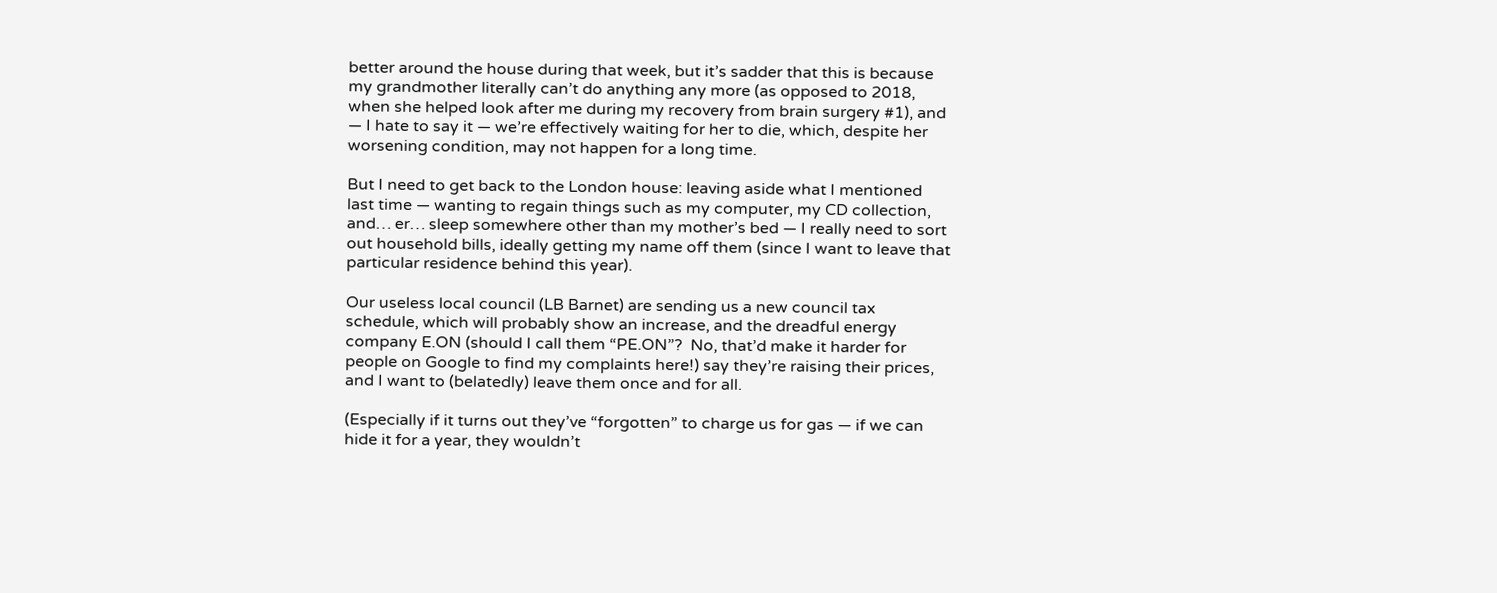better around the house during that week, but it’s sadder that this is because my grandmother literally can’t do anything any more (as opposed to 2018, when she helped look after me during my recovery from brain surgery #1), and — I hate to say it — we’re effectively waiting for her to die, which, despite her worsening condition, may not happen for a long time.

But I need to get back to the London house: leaving aside what I mentioned last time — wanting to regain things such as my computer, my CD collection, and… er… sleep somewhere other than my mother’s bed — I really need to sort out household bills, ideally getting my name off them (since I want to leave that particular residence behind this year).

Our useless local council (LB Barnet) are sending us a new council tax schedule, which will probably show an increase, and the dreadful energy company E.ON (should I call them “PE.ON”?  No, that’d make it harder for people on Google to find my complaints here!) say they’re raising their prices, and I want to (belatedly) leave them once and for all.

(Especially if it turns out they’ve “forgotten” to charge us for gas — if we can hide it for a year, they wouldn’t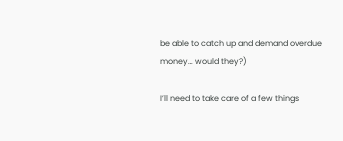be able to catch up and demand overdue money… would they?)

I’ll need to take care of a few things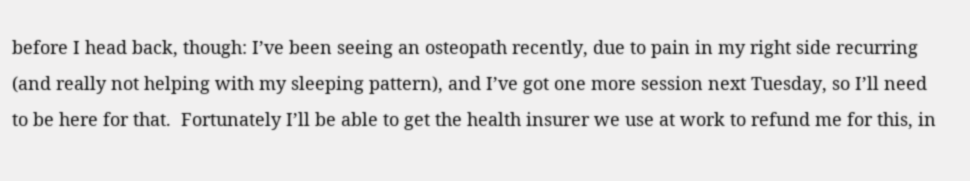before I head back, though: I’ve been seeing an osteopath recently, due to pain in my right side recurring (and really not helping with my sleeping pattern), and I’ve got one more session next Tuesday, so I’ll need to be here for that.  Fortunately I’ll be able to get the health insurer we use at work to refund me for this, in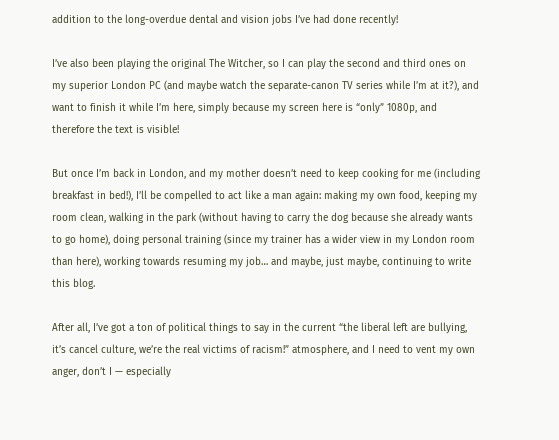addition to the long-overdue dental and vision jobs I’ve had done recently!

I’ve also been playing the original The Witcher, so I can play the second and third ones on my superior London PC (and maybe watch the separate-canon TV series while I’m at it?), and want to finish it while I’m here, simply because my screen here is “only” 1080p, and therefore the text is visible!

But once I’m back in London, and my mother doesn’t need to keep cooking for me (including breakfast in bed!), I’ll be compelled to act like a man again: making my own food, keeping my room clean, walking in the park (without having to carry the dog because she already wants to go home), doing personal training (since my trainer has a wider view in my London room than here), working towards resuming my job… and maybe, just maybe, continuing to write this blog.

After all, I’ve got a ton of political things to say in the current “the liberal left are bullying, it’s cancel culture, we’re the real victims of racism!” atmosphere, and I need to vent my own anger, don’t I — especially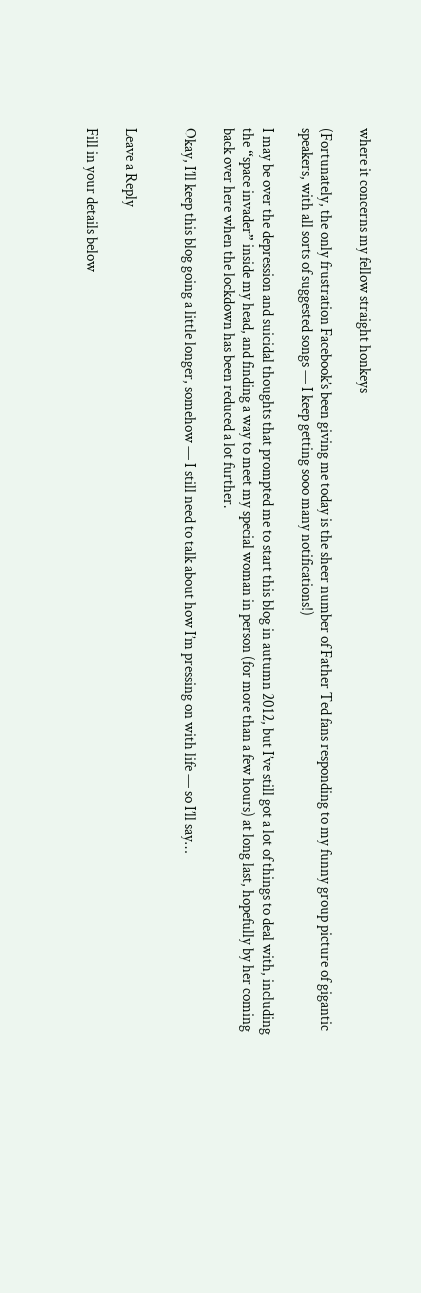where it concerns my fellow straight honkeys

(Fortunately, the only frustration Facebook’s been giving me today is the sheer number of Father Ted fans responding to my funny group picture of gigantic speakers, with all sorts of suggested songs — I keep getting sooo many notifications!)

I may be over the depression and suicidal thoughts that prompted me to start this blog in autumn 2012, but I’ve still got a lot of things to deal with, including the “space invader” inside my head, and finding a way to meet my special woman in person (for more than a few hours) at long last, hopefully by her coming back over here when the lockdown has been reduced a lot further.

Okay, I’ll keep this blog going a little longer, somehow — I still need to talk about how I’m pressing on with life — so I’ll say…


Leave a Reply

Fill in your details below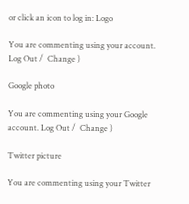or click an icon to log in: Logo

You are commenting using your account. Log Out /  Change )

Google photo

You are commenting using your Google account. Log Out /  Change )

Twitter picture

You are commenting using your Twitter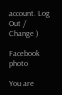account. Log Out /  Change )

Facebook photo

You are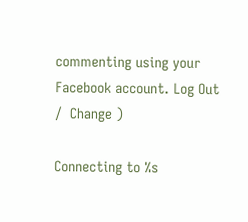commenting using your Facebook account. Log Out /  Change )

Connecting to %s